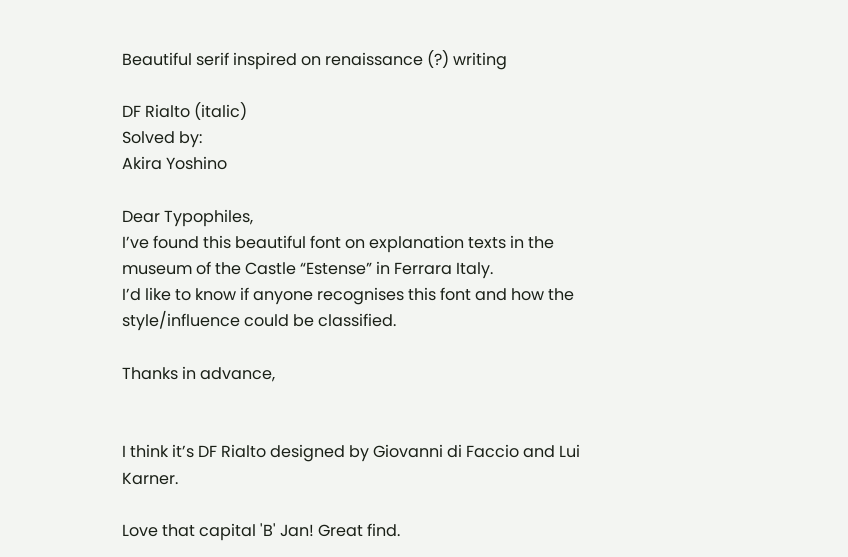Beautiful serif inspired on renaissance (?) writing

DF Rialto (italic)
Solved by:
Akira Yoshino

Dear Typophiles,
I’ve found this beautiful font on explanation texts in the museum of the Castle “Estense” in Ferrara Italy.
I’d like to know if anyone recognises this font and how the style/influence could be classified.

Thanks in advance,


I think it’s DF Rialto designed by Giovanni di Faccio and Lui Karner.

Love that capital 'B' Jan! Great find.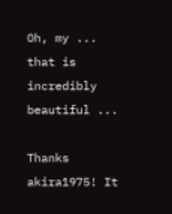Oh, my ... that is incredibly beautiful ...

Thanks akira1975! It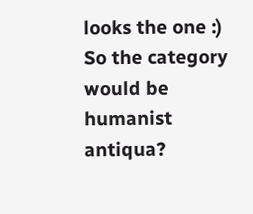looks the one :)
So the category would be humanist antiqua?